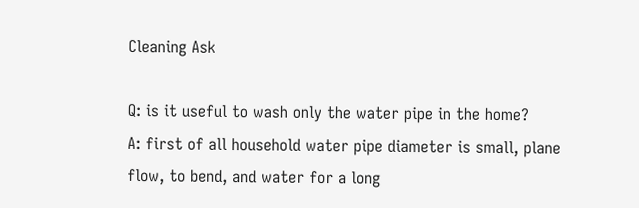Cleaning Ask

Q: is it useful to wash only the water pipe in the home?
A: first of all household water pipe diameter is small, plane flow, to bend, and water for a long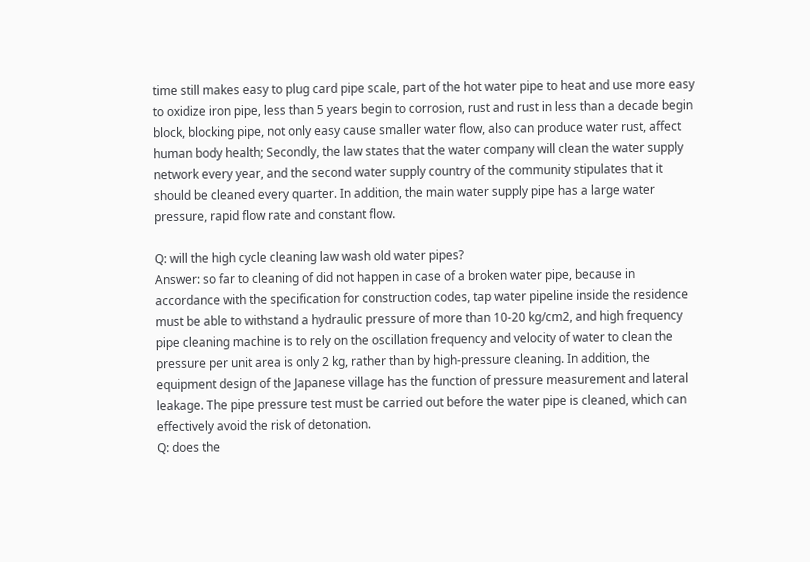time still makes easy to plug card pipe scale, part of the hot water pipe to heat and use more easy to oxidize iron pipe, less than 5 years begin to corrosion, rust and rust in less than a decade begin block, blocking pipe, not only easy cause smaller water flow, also can produce water rust, affect human body health; Secondly, the law states that the water company will clean the water supply network every year, and the second water supply country of the community stipulates that it should be cleaned every quarter. In addition, the main water supply pipe has a large water pressure, rapid flow rate and constant flow.

Q: will the high cycle cleaning law wash old water pipes?
Answer: so far to cleaning of did not happen in case of a broken water pipe, because in accordance with the specification for construction codes, tap water pipeline inside the residence must be able to withstand a hydraulic pressure of more than 10-20 kg/cm2, and high frequency pipe cleaning machine is to rely on the oscillation frequency and velocity of water to clean the pressure per unit area is only 2 kg, rather than by high-pressure cleaning. In addition, the equipment design of the Japanese village has the function of pressure measurement and lateral leakage. The pipe pressure test must be carried out before the water pipe is cleaned, which can effectively avoid the risk of detonation.
Q: does the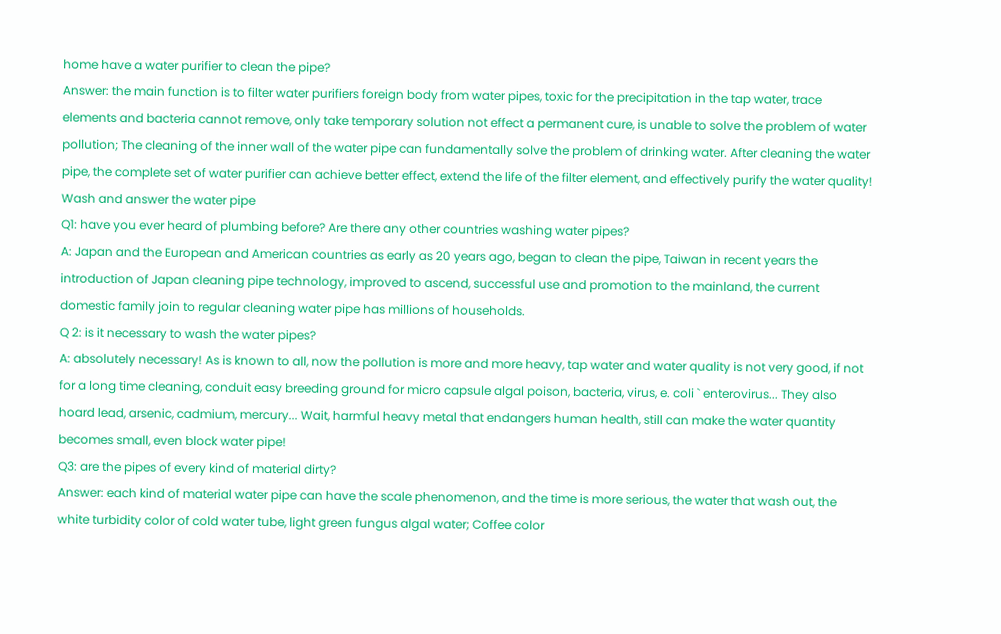home have a water purifier to clean the pipe?
Answer: the main function is to filter water purifiers foreign body from water pipes, toxic for the precipitation in the tap water, trace elements and bacteria cannot remove, only take temporary solution not effect a permanent cure, is unable to solve the problem of water pollution; The cleaning of the inner wall of the water pipe can fundamentally solve the problem of drinking water. After cleaning the water pipe, the complete set of water purifier can achieve better effect, extend the life of the filter element, and effectively purify the water quality!
Wash and answer the water pipe
Q1: have you ever heard of plumbing before? Are there any other countries washing water pipes?
A: Japan and the European and American countries as early as 20 years ago, began to clean the pipe, Taiwan in recent years the introduction of Japan cleaning pipe technology, improved to ascend, successful use and promotion to the mainland, the current domestic family join to regular cleaning water pipe has millions of households.
Q 2: is it necessary to wash the water pipes?
A: absolutely necessary! As is known to all, now the pollution is more and more heavy, tap water and water quality is not very good, if not for a long time cleaning, conduit easy breeding ground for micro capsule algal poison, bacteria, virus, e. coli ` enterovirus... They also hoard lead, arsenic, cadmium, mercury... Wait, harmful heavy metal that endangers human health, still can make the water quantity becomes small, even block water pipe!
Q3: are the pipes of every kind of material dirty?
Answer: each kind of material water pipe can have the scale phenomenon, and the time is more serious, the water that wash out, the white turbidity color of cold water tube, light green fungus algal water; Coffee color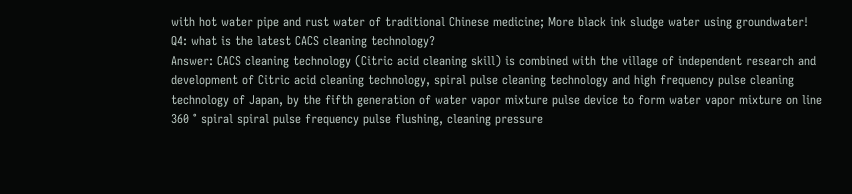with hot water pipe and rust water of traditional Chinese medicine; More black ink sludge water using groundwater!
Q4: what is the latest CACS cleaning technology?
Answer: CACS cleaning technology (Citric acid cleaning skill) is combined with the village of independent research and development of Citric acid cleaning technology, spiral pulse cleaning technology and high frequency pulse cleaning technology of Japan, by the fifth generation of water vapor mixture pulse device to form water vapor mixture on line 360 ° spiral spiral pulse frequency pulse flushing, cleaning pressure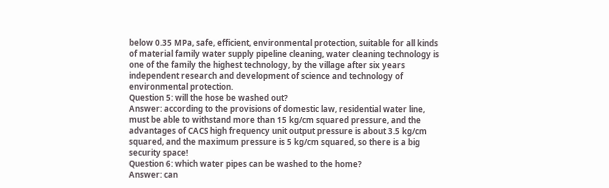below 0.35 MPa, safe, efficient, environmental protection, suitable for all kinds of material family water supply pipeline cleaning, water cleaning technology is one of the family the highest technology, by the village after six years independent research and development of science and technology of environmental protection.
Question 5: will the hose be washed out?
Answer: according to the provisions of domestic law, residential water line, must be able to withstand more than 15 kg/cm squared pressure, and the advantages of CACS high frequency unit output pressure is about 3.5 kg/cm squared, and the maximum pressure is 5 kg/cm squared, so there is a big security space!
Question 6: which water pipes can be washed to the home?
Answer: can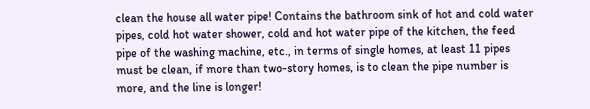clean the house all water pipe! Contains the bathroom sink of hot and cold water pipes, cold hot water shower, cold and hot water pipe of the kitchen, the feed pipe of the washing machine, etc., in terms of single homes, at least 11 pipes must be clean, if more than two-story homes, is to clean the pipe number is more, and the line is longer!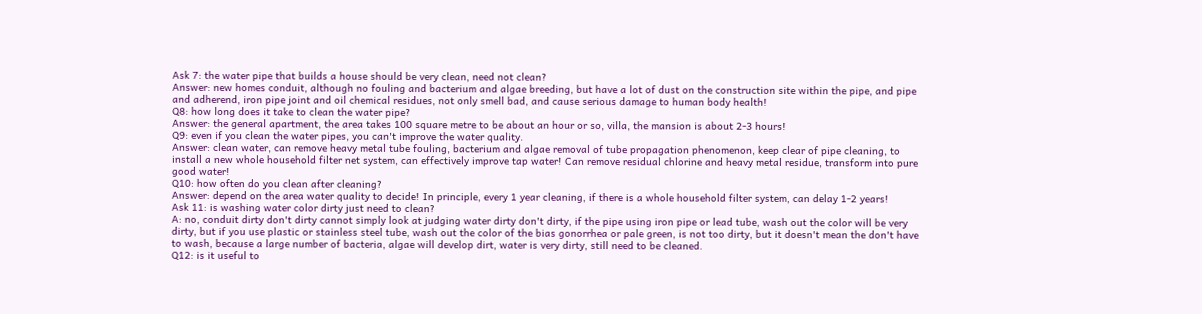Ask 7: the water pipe that builds a house should be very clean, need not clean?
Answer: new homes conduit, although no fouling and bacterium and algae breeding, but have a lot of dust on the construction site within the pipe, and pipe and adherend, iron pipe joint and oil chemical residues, not only smell bad, and cause serious damage to human body health!
Q8: how long does it take to clean the water pipe?
Answer: the general apartment, the area takes 100 square metre to be about an hour or so, villa, the mansion is about 2-3 hours!
Q9: even if you clean the water pipes, you can't improve the water quality.
Answer: clean water, can remove heavy metal tube fouling, bacterium and algae removal of tube propagation phenomenon, keep clear of pipe cleaning, to install a new whole household filter net system, can effectively improve tap water! Can remove residual chlorine and heavy metal residue, transform into pure good water!
Q10: how often do you clean after cleaning?
Answer: depend on the area water quality to decide! In principle, every 1 year cleaning, if there is a whole household filter system, can delay 1-2 years!
Ask 11: is washing water color dirty just need to clean?
A: no, conduit dirty don't dirty cannot simply look at judging water dirty don't dirty, if the pipe using iron pipe or lead tube, wash out the color will be very dirty, but if you use plastic or stainless steel tube, wash out the color of the bias gonorrhea or pale green, is not too dirty, but it doesn't mean the don't have to wash, because a large number of bacteria, algae will develop dirt, water is very dirty, still need to be cleaned.
Q12: is it useful to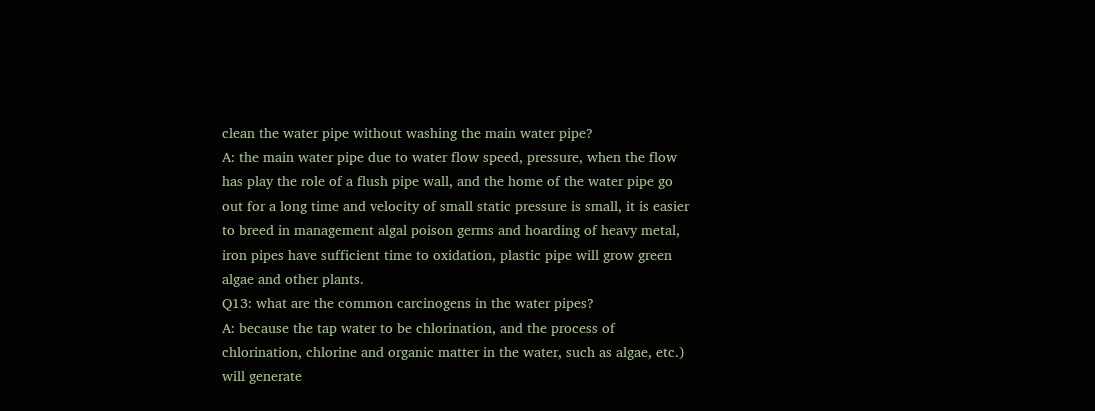clean the water pipe without washing the main water pipe?
A: the main water pipe due to water flow speed, pressure, when the flow has play the role of a flush pipe wall, and the home of the water pipe go out for a long time and velocity of small static pressure is small, it is easier to breed in management algal poison germs and hoarding of heavy metal, iron pipes have sufficient time to oxidation, plastic pipe will grow green algae and other plants.
Q13: what are the common carcinogens in the water pipes?
A: because the tap water to be chlorination, and the process of chlorination, chlorine and organic matter in the water, such as algae, etc.) will generate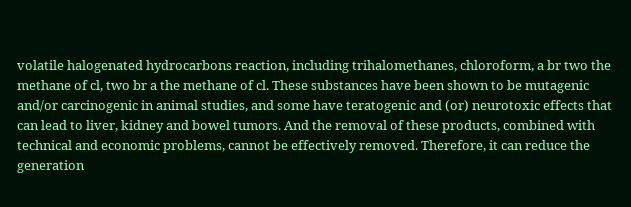volatile halogenated hydrocarbons reaction, including trihalomethanes, chloroform, a br two the methane of cl, two br a the methane of cl. These substances have been shown to be mutagenic and/or carcinogenic in animal studies, and some have teratogenic and (or) neurotoxic effects that can lead to liver, kidney and bowel tumors. And the removal of these products, combined with technical and economic problems, cannot be effectively removed. Therefore, it can reduce the generation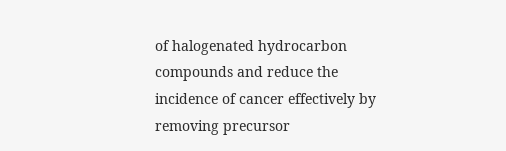of halogenated hydrocarbon compounds and reduce the incidence of cancer effectively by removing precursor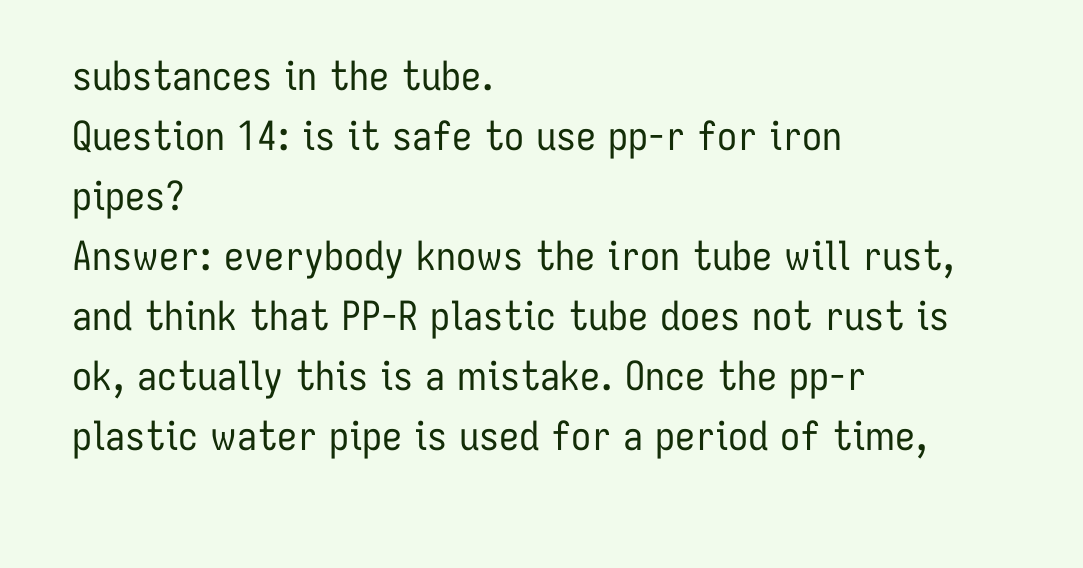substances in the tube.
Question 14: is it safe to use pp-r for iron pipes?
Answer: everybody knows the iron tube will rust, and think that PP-R plastic tube does not rust is ok, actually this is a mistake. Once the pp-r plastic water pipe is used for a period of time,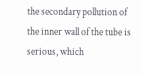the secondary pollution of the inner wall of the tube is serious, which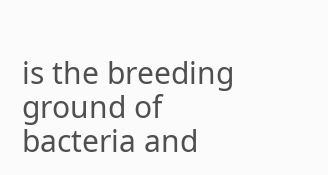is the breeding ground of bacteria and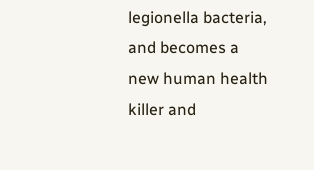legionella bacteria, and becomes a new human health killer and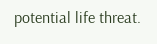potential life threat.